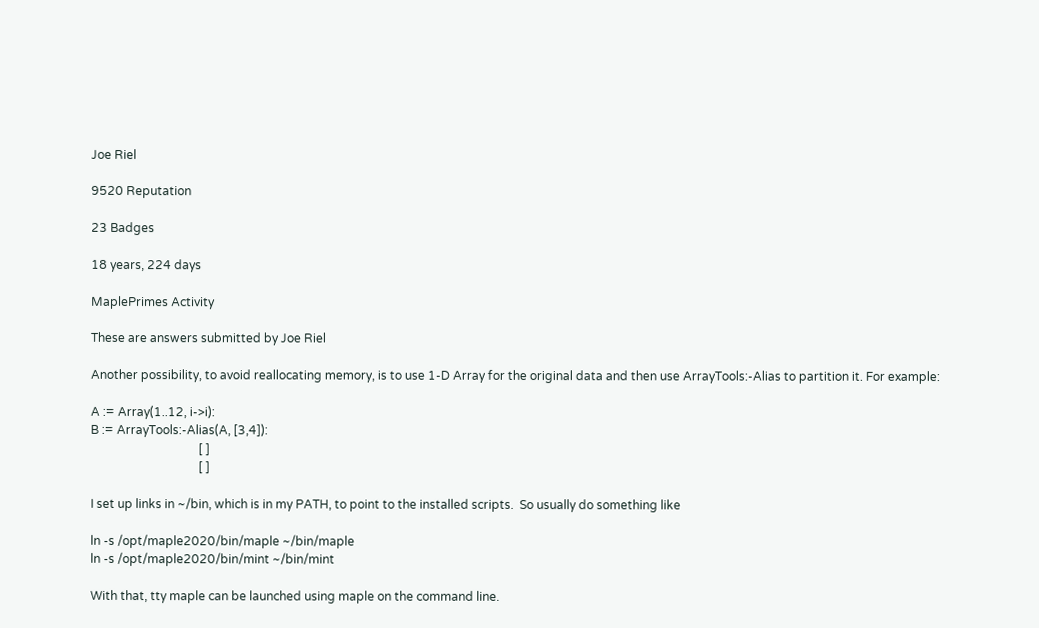Joe Riel

9520 Reputation

23 Badges

18 years, 224 days

MaplePrimes Activity

These are answers submitted by Joe Riel

Another possibility, to avoid reallocating memory, is to use 1-D Array for the original data and then use ArrayTools:-Alias to partition it. For example:

A := Array(1..12, i->i):
B := ArrayTools:-Alias(A, [3,4]):
                                    [ ]
                                    [ ]

I set up links in ~/bin, which is in my PATH, to point to the installed scripts.  So usually do something like

ln -s /opt/maple2020/bin/maple ~/bin/maple
ln -s /opt/maple2020/bin/mint ~/bin/mint

With that, tty maple can be launched using maple on the command line.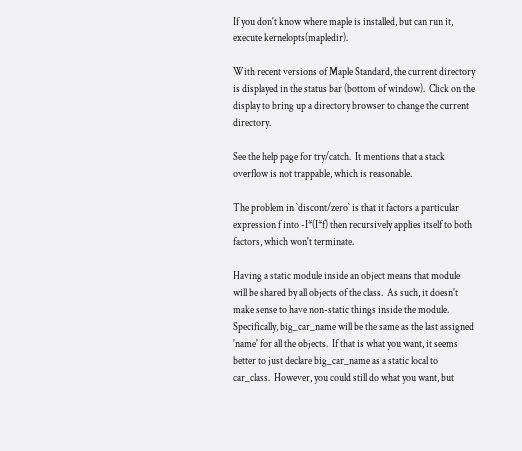If you don't know where maple is installed, but can run it, execute kernelopts(mapledir).

With recent versions of Maple Standard, the current directory is displayed in the status bar (bottom of window).  Click on the display to bring up a directory browser to change the current directory.

See the help page for try/catch.  It mentions that a stack overflow is not trappable, which is reasonable.

The problem in `discont/zero` is that it factors a particular expression f into -I*(I*f) then recursively applies itself to both factors, which won't terminate.

Having a static module inside an object means that module will be shared by all objects of the class.  As such, it doesn't make sense to have non-static things inside the module. Specifically, big_car_name will be the same as the last assigned 'name' for all the objects.  If that is what you want, it seems better to just declare big_car_name as a static local to car_class.  However, you could still do what you want, but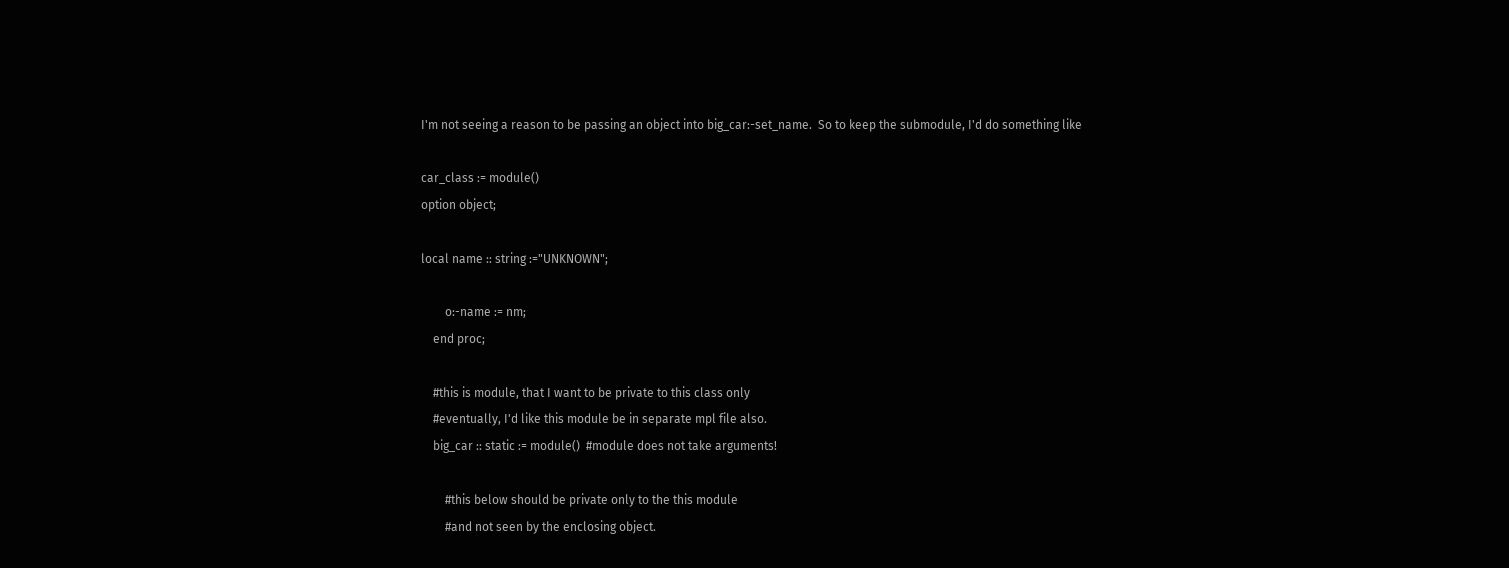I'm not seeing a reason to be passing an object into big_car:-set_name.  So to keep the submodule, I'd do something like

car_class := module()
option object;

local name :: string :="UNKNOWN";

        o:-name := nm;
    end proc;

    #this is module, that I want to be private to this class only
    #eventually, I'd like this module be in separate mpl file also.
    big_car :: static := module()  #module does not take arguments!

        #this below should be private only to the this module
        #and not seen by the enclosing object.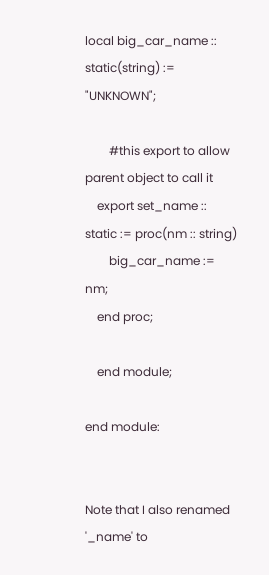local big_car_name :: static(string) := "UNKNOWN";

        #this export to allow parent object to call it
    export set_name :: static := proc(nm :: string)
        big_car_name := nm;
    end proc;

    end module;

end module:


Note that I also renamed '_name' to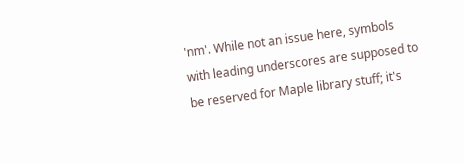'nm'. While not an issue here, symbols with leading underscores are supposed to be reserved for Maple library stuff; it's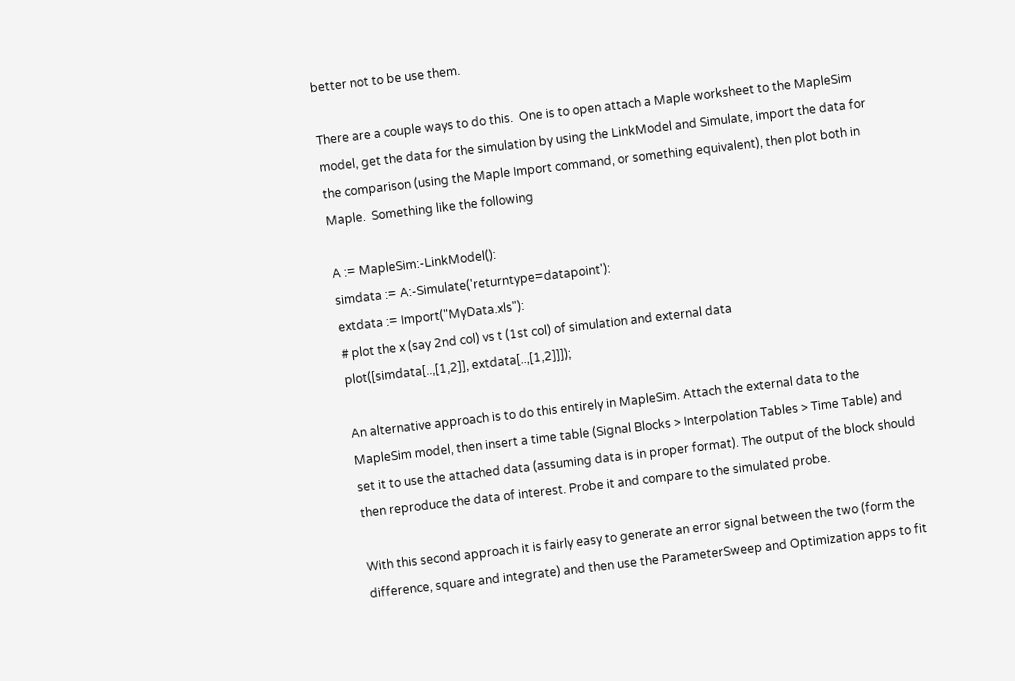better not to be use them.

There are a couple ways to do this.  One is to open attach a Maple worksheet to the MapleSim model, get the data for the simulation by using the LinkModel and Simulate, import the data for the comparison (using the Maple Import command, or something equivalent), then plot both in Maple.  Something like the following

A := MapleSim:-LinkModel():
simdata := A:-Simulate('returntype=datapoint'):
extdata := Import("MyData.xls"):
# plot the x (say 2nd col) vs t (1st col) of simulation and external data
plot([simdata[..,[1,2]], extdata[..,[1,2]]]);

An alternative approach is to do this entirely in MapleSim. Attach the external data to the MapleSim model, then insert a time table (Signal Blocks > Interpolation Tables > Time Table) and set it to use the attached data (assuming data is in proper format). The output of the block should then reproduce the data of interest. Probe it and compare to the simulated probe.

With this second approach it is fairly easy to generate an error signal between the two (form the difference, square and integrate) and then use the ParameterSweep and Optimization apps to fit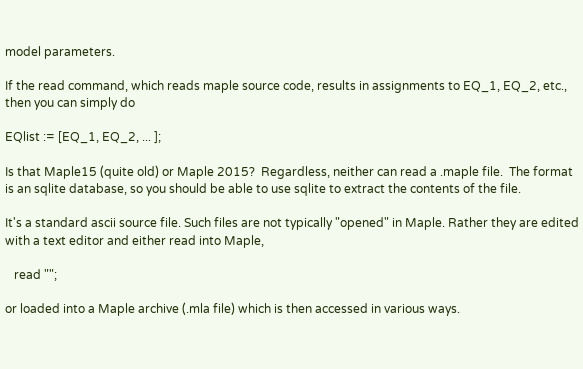model parameters.

If the read command, which reads maple source code, results in assignments to EQ_1, EQ_2, etc., then you can simply do

EQlist := [EQ_1, EQ_2, ... ];

Is that Maple15 (quite old) or Maple 2015?  Regardless, neither can read a .maple file.  The format is an sqlite database, so you should be able to use sqlite to extract the contents of the file.

It's a standard ascii source file. Such files are not typically "opened" in Maple. Rather they are edited with a text editor and either read into Maple,

   read "";

or loaded into a Maple archive (.mla file) which is then accessed in various ways.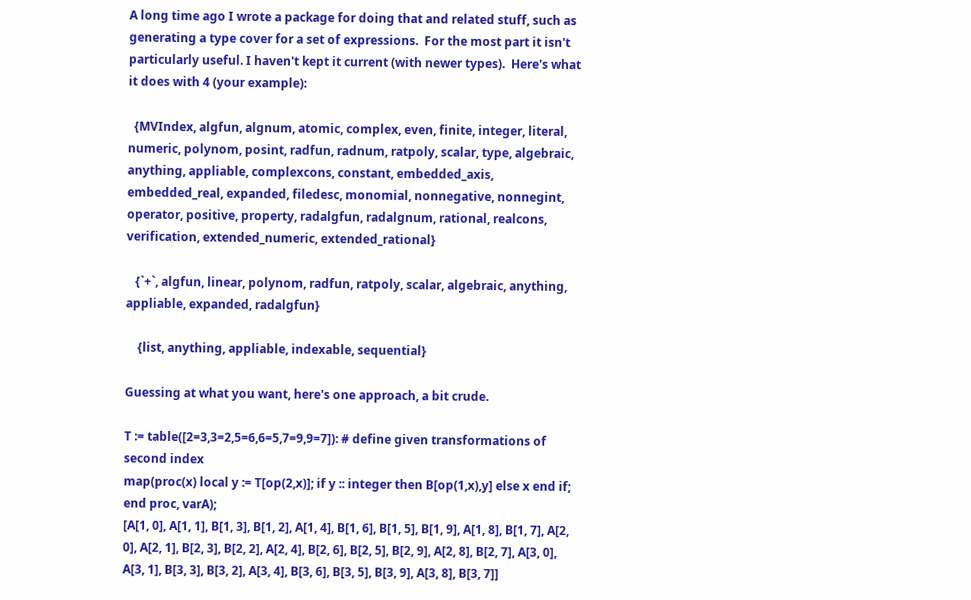A long time ago I wrote a package for doing that and related stuff, such as generating a type cover for a set of expressions.  For the most part it isn't particularly useful. I haven't kept it current (with newer types).  Here's what it does with 4 (your example):

  {MVIndex, algfun, algnum, atomic, complex, even, finite, integer, literal, numeric, polynom, posint, radfun, radnum, ratpoly, scalar, type, algebraic, anything, appliable, complexcons, constant, embedded_axis, embedded_real, expanded, filedesc, monomial, nonnegative, nonnegint, operator, positive, property, radalgfun, radalgnum, rational, realcons, verification, extended_numeric, extended_rational}

   {`+`, algfun, linear, polynom, radfun, ratpoly, scalar, algebraic, anything, appliable, expanded, radalgfun}

    {list, anything, appliable, indexable, sequential}

Guessing at what you want, here's one approach, a bit crude.

T := table([2=3,3=2,5=6,6=5,7=9,9=7]): # define given transformations of second index
map(proc(x) local y := T[op(2,x)]; if y :: integer then B[op(1,x),y] else x end if; end proc, varA);
[A[1, 0], A[1, 1], B[1, 3], B[1, 2], A[1, 4], B[1, 6], B[1, 5], B[1, 9], A[1, 8], B[1, 7], A[2, 0], A[2, 1], B[2, 3], B[2, 2], A[2, 4], B[2, 6], B[2, 5], B[2, 9], A[2, 8], B[2, 7], A[3, 0], A[3, 1], B[3, 3], B[3, 2], A[3, 4], B[3, 6], B[3, 5], B[3, 9], A[3, 8], B[3, 7]]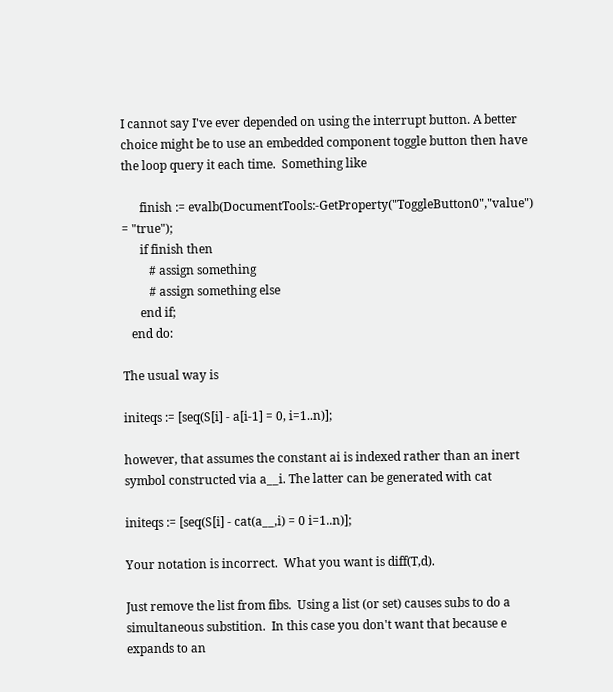I cannot say I've ever depended on using the interrupt button. A better choice might be to use an embedded component toggle button then have the loop query it each time.  Something like

      finish := evalb(DocumentTools:-GetProperty("ToggleButton0","value") = "true");
      if finish then
         # assign something
         # assign something else
      end if;
   end do:

The usual way is

initeqs := [seq(S[i] - a[i-1] = 0, i=1..n)];

however, that assumes the constant ai is indexed rather than an inert symbol constructed via a__i. The latter can be generated with cat

initeqs := [seq(S[i] - cat(a__,i) = 0 i=1..n)];

Your notation is incorrect.  What you want is diff(T,d).

Just remove the list from fibs.  Using a list (or set) causes subs to do a simultaneous substition.  In this case you don't want that because e expands to an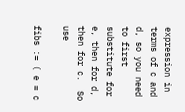expression in terms of c and d, so you need to first substitute for e, then for d, then for c.  So use

fibs := ( e = c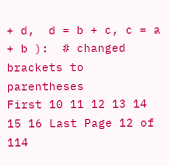+ d,  d = b + c, c = a + b ):  # changed brackets to parentheses
First 10 11 12 13 14 15 16 Last Page 12 of 114